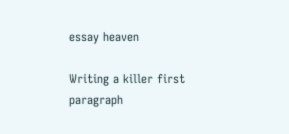essay heaven

Writing a killer first paragraph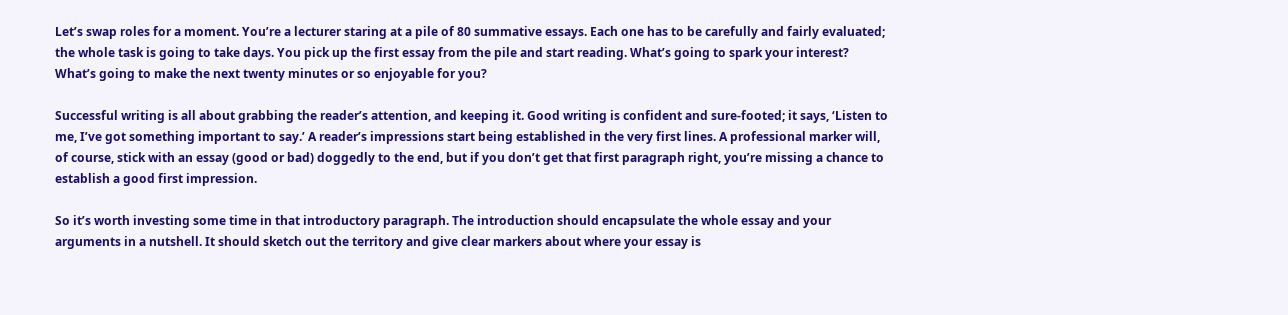Let’s swap roles for a moment. You’re a lecturer staring at a pile of 80 summative essays. Each one has to be carefully and fairly evaluated; the whole task is going to take days. You pick up the first essay from the pile and start reading. What’s going to spark your interest? What’s going to make the next twenty minutes or so enjoyable for you?

Successful writing is all about grabbing the reader’s attention, and keeping it. Good writing is confident and sure-footed; it says, ‘Listen to me, I’ve got something important to say.’ A reader’s impressions start being established in the very first lines. A professional marker will, of course, stick with an essay (good or bad) doggedly to the end, but if you don’t get that first paragraph right, you’re missing a chance to establish a good first impression.

So it’s worth investing some time in that introductory paragraph. The introduction should encapsulate the whole essay and your arguments in a nutshell. It should sketch out the territory and give clear markers about where your essay is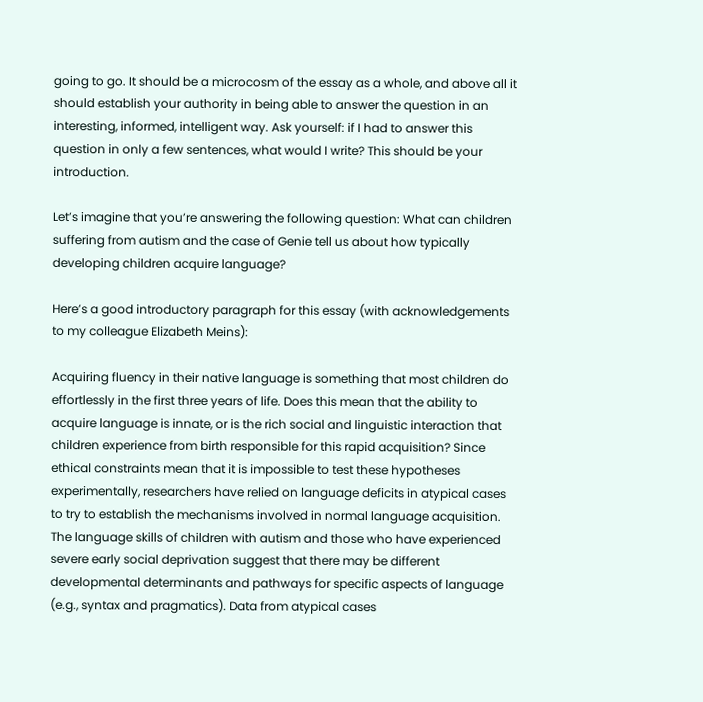going to go. It should be a microcosm of the essay as a whole, and above all it should establish your authority in being able to answer the question in an interesting, informed, intelligent way. Ask yourself: if I had to answer this question in only a few sentences, what would I write? This should be your introduction.

Let’s imagine that you’re answering the following question: What can children suffering from autism and the case of Genie tell us about how typically developing children acquire language?

Here’s a good introductory paragraph for this essay (with acknowledgements to my colleague Elizabeth Meins):

Acquiring fluency in their native language is something that most children do effortlessly in the first three years of life. Does this mean that the ability to acquire language is innate, or is the rich social and linguistic interaction that children experience from birth responsible for this rapid acquisition? Since ethical constraints mean that it is impossible to test these hypotheses experimentally, researchers have relied on language deficits in atypical cases to try to establish the mechanisms involved in normal language acquisition. The language skills of children with autism and those who have experienced severe early social deprivation suggest that there may be different developmental determinants and pathways for specific aspects of language (e.g., syntax and pragmatics). Data from atypical cases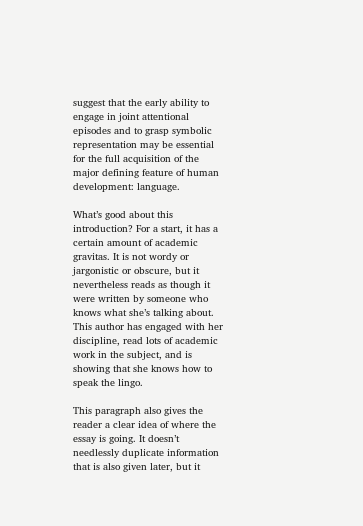suggest that the early ability to engage in joint attentional episodes and to grasp symbolic representation may be essential for the full acquisition of the major defining feature of human development: language.

What’s good about this introduction? For a start, it has a certain amount of academic gravitas. It is not wordy or jargonistic or obscure, but it nevertheless reads as though it were written by someone who knows what she’s talking about. This author has engaged with her discipline, read lots of academic work in the subject, and is showing that she knows how to speak the lingo.

This paragraph also gives the reader a clear idea of where the essay is going. It doesn’t needlessly duplicate information that is also given later, but it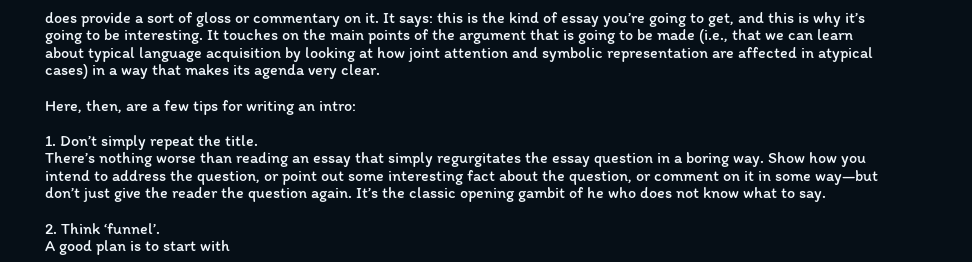does provide a sort of gloss or commentary on it. It says: this is the kind of essay you’re going to get, and this is why it’s going to be interesting. It touches on the main points of the argument that is going to be made (i.e., that we can learn about typical language acquisition by looking at how joint attention and symbolic representation are affected in atypical cases) in a way that makes its agenda very clear.

Here, then, are a few tips for writing an intro:

1. Don’t simply repeat the title.
There’s nothing worse than reading an essay that simply regurgitates the essay question in a boring way. Show how you intend to address the question, or point out some interesting fact about the question, or comment on it in some way—but don’t just give the reader the question again. It’s the classic opening gambit of he who does not know what to say.

2. Think ‘funnel’.
A good plan is to start with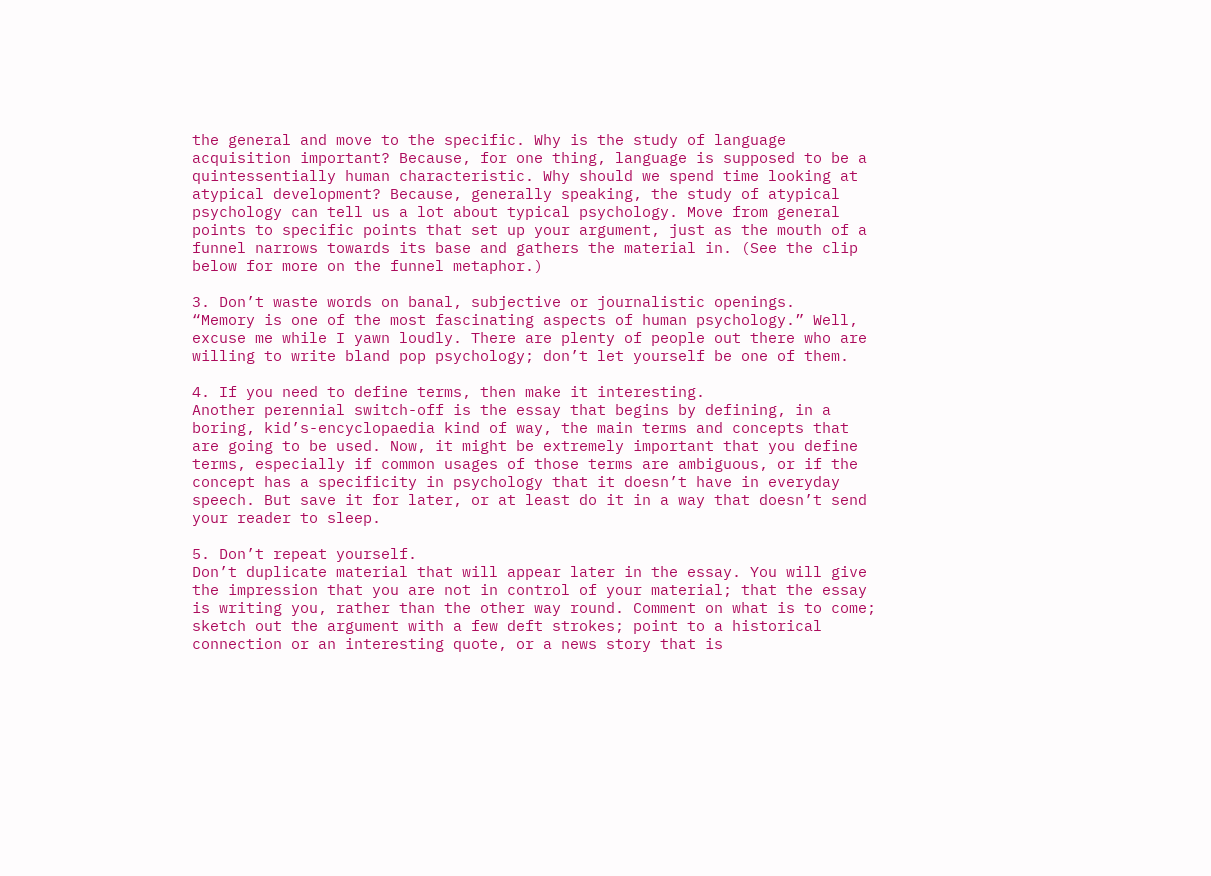the general and move to the specific. Why is the study of language acquisition important? Because, for one thing, language is supposed to be a quintessentially human characteristic. Why should we spend time looking at atypical development? Because, generally speaking, the study of atypical psychology can tell us a lot about typical psychology. Move from general points to specific points that set up your argument, just as the mouth of a funnel narrows towards its base and gathers the material in. (See the clip below for more on the funnel metaphor.)

3. Don’t waste words on banal, subjective or journalistic openings.
“Memory is one of the most fascinating aspects of human psychology.” Well, excuse me while I yawn loudly. There are plenty of people out there who are willing to write bland pop psychology; don’t let yourself be one of them.

4. If you need to define terms, then make it interesting.
Another perennial switch-off is the essay that begins by defining, in a boring, kid’s-encyclopaedia kind of way, the main terms and concepts that are going to be used. Now, it might be extremely important that you define terms, especially if common usages of those terms are ambiguous, or if the concept has a specificity in psychology that it doesn’t have in everyday speech. But save it for later, or at least do it in a way that doesn’t send your reader to sleep.

5. Don’t repeat yourself.
Don’t duplicate material that will appear later in the essay. You will give the impression that you are not in control of your material; that the essay is writing you, rather than the other way round. Comment on what is to come; sketch out the argument with a few deft strokes; point to a historical connection or an interesting quote, or a news story that is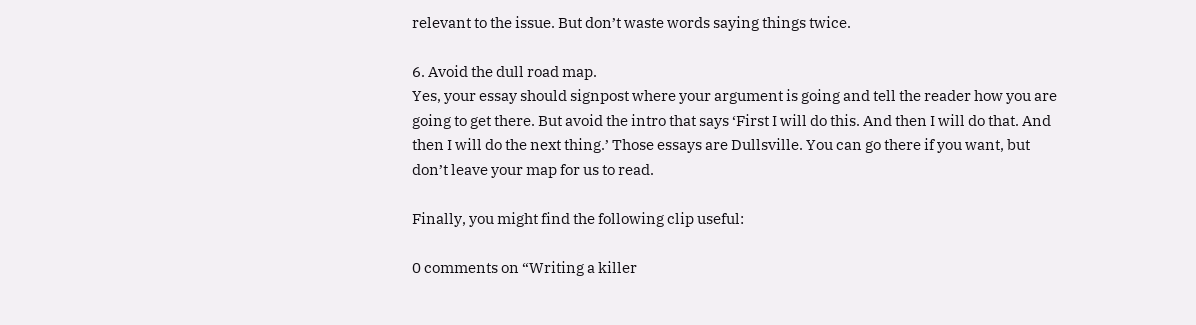relevant to the issue. But don’t waste words saying things twice.

6. Avoid the dull road map.
Yes, your essay should signpost where your argument is going and tell the reader how you are going to get there. But avoid the intro that says ‘First I will do this. And then I will do that. And then I will do the next thing.’ Those essays are Dullsville. You can go there if you want, but don’t leave your map for us to read.

Finally, you might find the following clip useful:

0 comments on “Writing a killer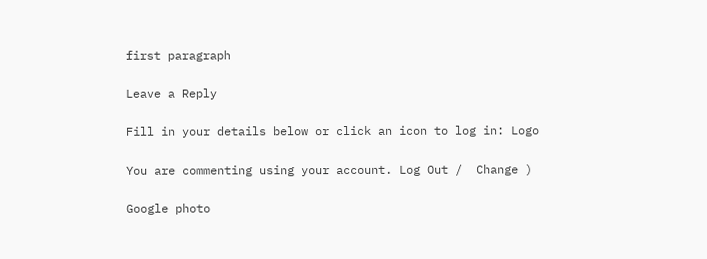first paragraph

Leave a Reply

Fill in your details below or click an icon to log in: Logo

You are commenting using your account. Log Out /  Change )

Google photo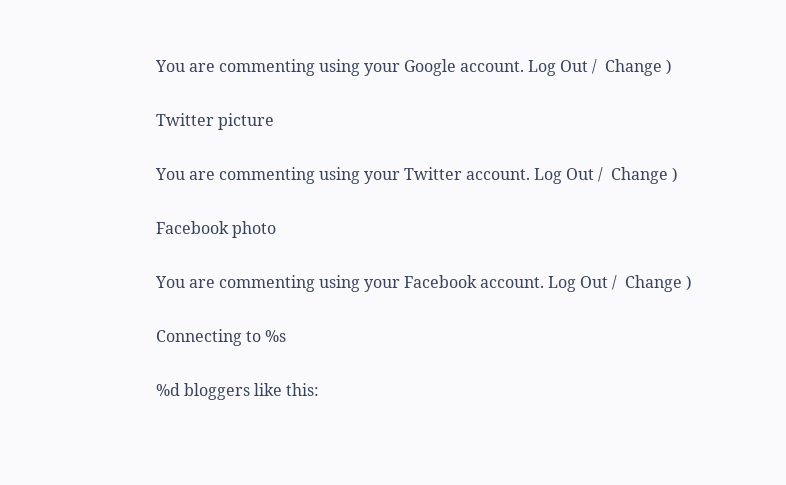You are commenting using your Google account. Log Out /  Change )

Twitter picture

You are commenting using your Twitter account. Log Out /  Change )

Facebook photo

You are commenting using your Facebook account. Log Out /  Change )

Connecting to %s

%d bloggers like this: